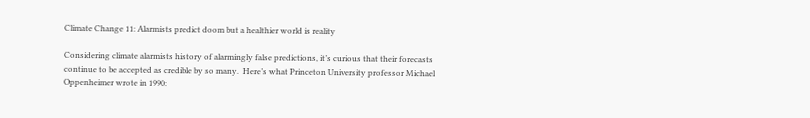Climate Change 11: Alarmists predict doom but a healthier world is reality

Considering climate alarmists history of alarmingly false predictions, it’s curious that their forecasts continue to be accepted as credible by so many.  Here’s what Princeton University professor Michael Oppenheimer wrote in 1990: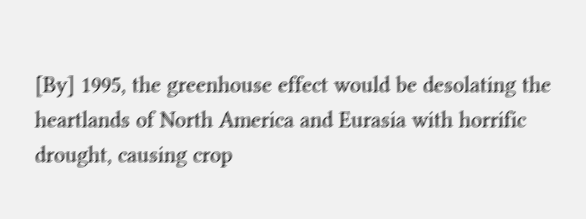[By] 1995, the greenhouse effect would be desolating the heartlands of North America and Eurasia with horrific drought, causing crop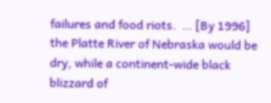failures and food riots.  … [By 1996] the Platte River of Nebraska would be dry, while a continent-wide black blizzard of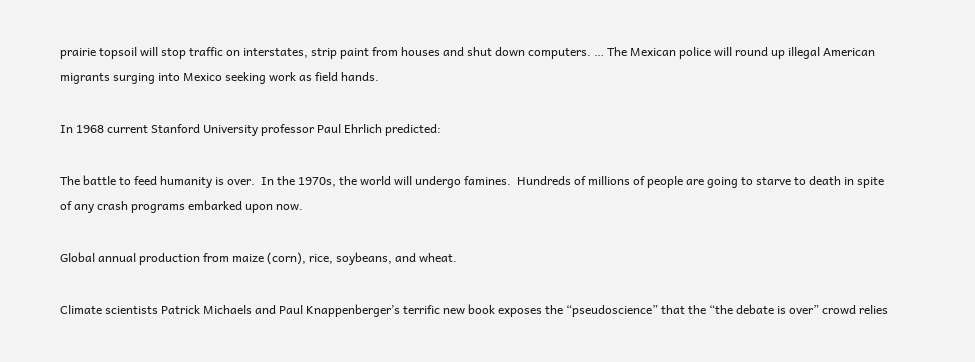prairie topsoil will stop traffic on interstates, strip paint from houses and shut down computers. … The Mexican police will round up illegal American migrants surging into Mexico seeking work as field hands.

In 1968 current Stanford University professor Paul Ehrlich predicted:

The battle to feed humanity is over.  In the 1970s, the world will undergo famines.  Hundreds of millions of people are going to starve to death in spite of any crash programs embarked upon now.

Global annual production from maize (corn), rice, soybeans, and wheat.

Climate scientists Patrick Michaels and Paul Knappenberger’s terrific new book exposes the “pseudoscience” that the “the debate is over” crowd relies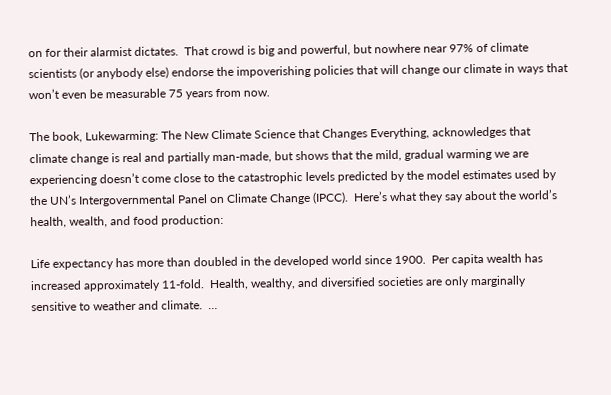on for their alarmist dictates.  That crowd is big and powerful, but nowhere near 97% of climate scientists (or anybody else) endorse the impoverishing policies that will change our climate in ways that won’t even be measurable 75 years from now.

The book, Lukewarming: The New Climate Science that Changes Everything, acknowledges that climate change is real and partially man-made, but shows that the mild, gradual warming we are experiencing doesn’t come close to the catastrophic levels predicted by the model estimates used by the UN’s Intergovernmental Panel on Climate Change (IPCC).  Here’s what they say about the world’s health, wealth, and food production:

Life expectancy has more than doubled in the developed world since 1900.  Per capita wealth has increased approximately 11-fold.  Health, wealthy, and diversified societies are only marginally sensitive to weather and climate.  …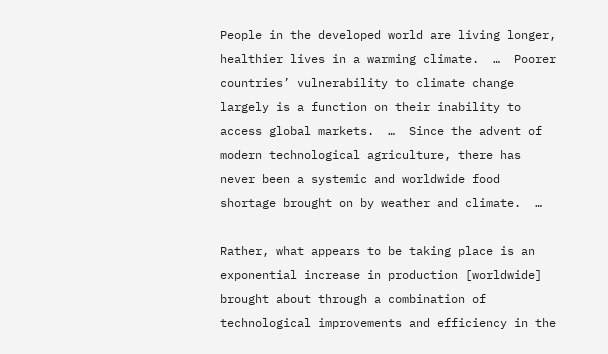People in the developed world are living longer, healthier lives in a warming climate.  …  Poorer countries’ vulnerability to climate change largely is a function on their inability to access global markets.  …  Since the advent of modern technological agriculture, there has never been a systemic and worldwide food shortage brought on by weather and climate.  …

Rather, what appears to be taking place is an exponential increase in production [worldwide] brought about through a combination of technological improvements and efficiency in the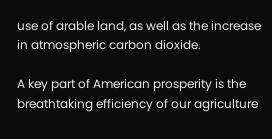use of arable land, as well as the increase in atmospheric carbon dioxide.

A key part of American prosperity is the breathtaking efficiency of our agriculture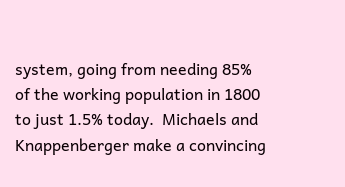system, going from needing 85% of the working population in 1800 to just 1.5% today.  Michaels and Knappenberger make a convincing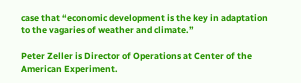case that “economic development is the key in adaptation to the vagaries of weather and climate.”

Peter Zeller is Director of Operations at Center of the American Experiment.